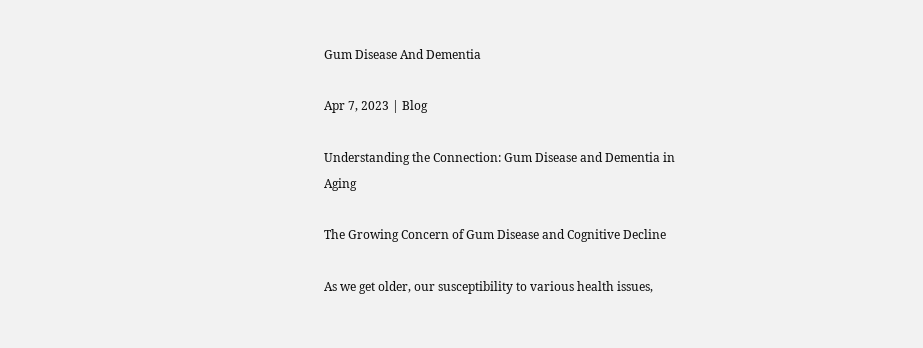Gum Disease And Dementia

Apr 7, 2023 | Blog

Understanding the Connection: Gum Disease and Dementia in Aging

The Growing Concern of Gum Disease and Cognitive Decline

As we get older, our susceptibility to various health issues,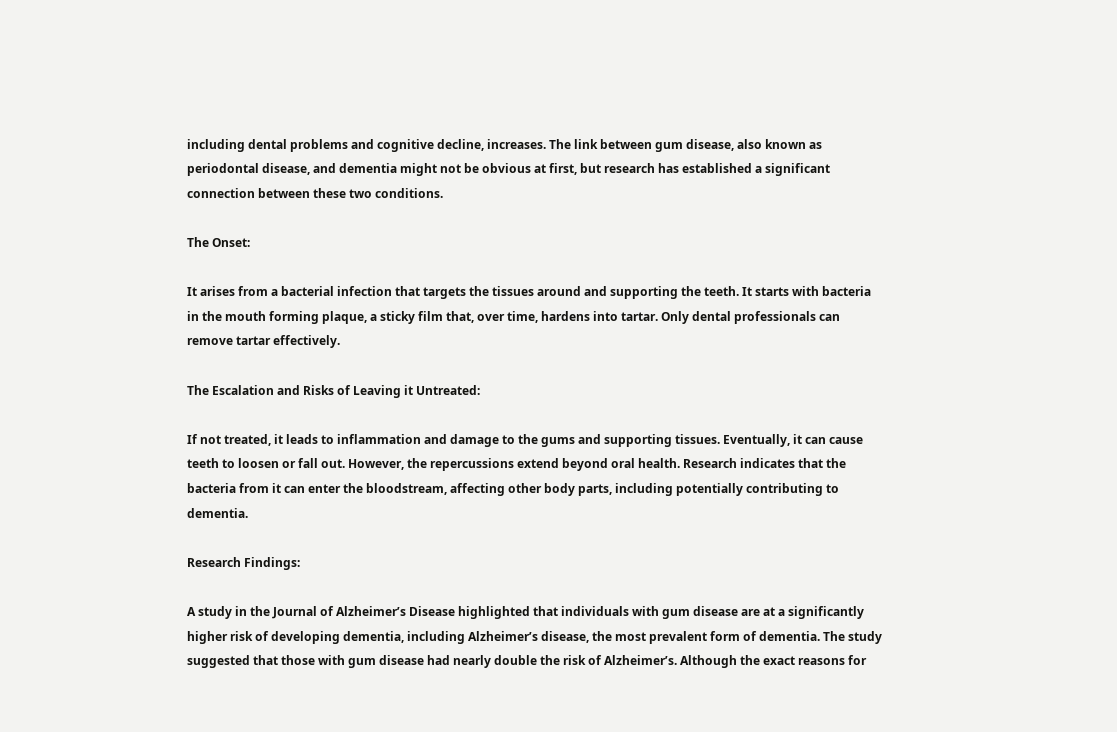including dental problems and cognitive decline, increases. The link between gum disease, also known as periodontal disease, and dementia might not be obvious at first, but research has established a significant connection between these two conditions.

The Onset:

It arises from a bacterial infection that targets the tissues around and supporting the teeth. It starts with bacteria in the mouth forming plaque, a sticky film that, over time, hardens into tartar. Only dental professionals can remove tartar effectively.

The Escalation and Risks of Leaving it Untreated:

If not treated, it leads to inflammation and damage to the gums and supporting tissues. Eventually, it can cause teeth to loosen or fall out. However, the repercussions extend beyond oral health. Research indicates that the bacteria from it can enter the bloodstream, affecting other body parts, including potentially contributing to dementia.

Research Findings:

A study in the Journal of Alzheimer’s Disease highlighted that individuals with gum disease are at a significantly higher risk of developing dementia, including Alzheimer’s disease, the most prevalent form of dementia. The study suggested that those with gum disease had nearly double the risk of Alzheimer’s. Although the exact reasons for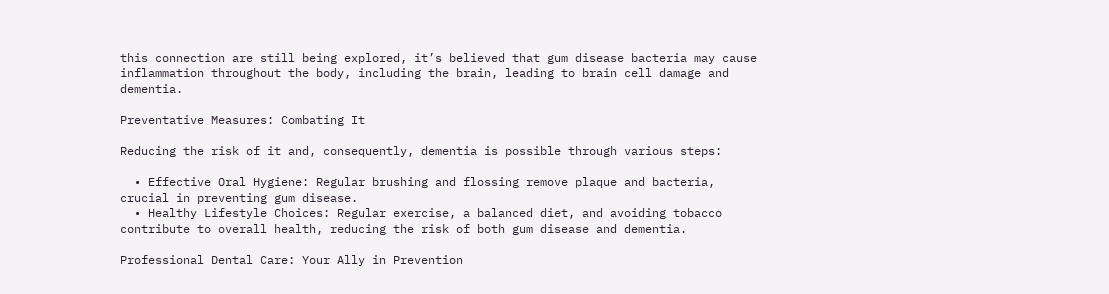this connection are still being explored, it’s believed that gum disease bacteria may cause inflammation throughout the body, including the brain, leading to brain cell damage and dementia.

Preventative Measures: Combating It

Reducing the risk of it and, consequently, dementia is possible through various steps:

  • Effective Oral Hygiene: Regular brushing and flossing remove plaque and bacteria, crucial in preventing gum disease.
  • Healthy Lifestyle Choices: Regular exercise, a balanced diet, and avoiding tobacco contribute to overall health, reducing the risk of both gum disease and dementia.

Professional Dental Care: Your Ally in Prevention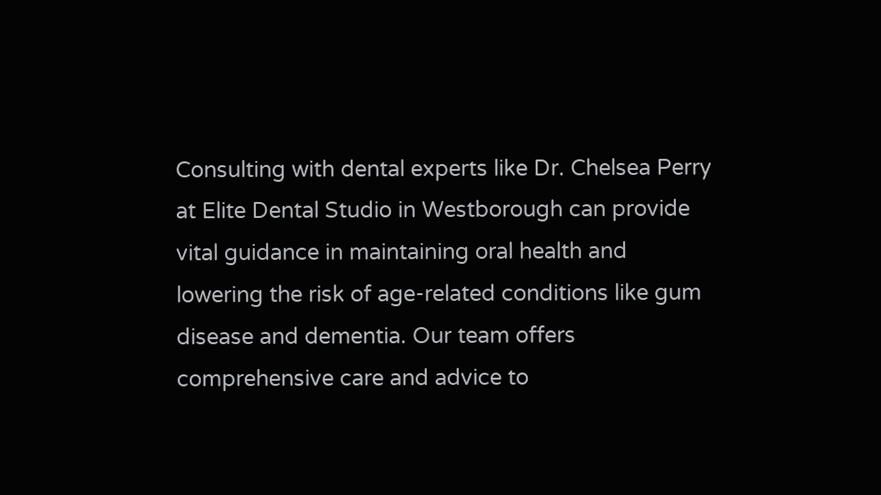Consulting with dental experts like Dr. Chelsea Perry at Elite Dental Studio in Westborough can provide vital guidance in maintaining oral health and lowering the risk of age-related conditions like gum disease and dementia. Our team offers comprehensive care and advice to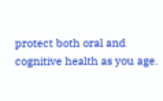protect both oral and cognitive health as you age.